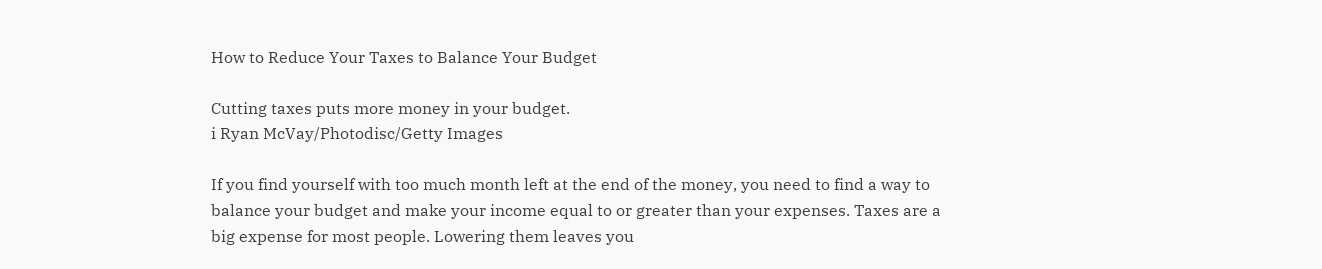How to Reduce Your Taxes to Balance Your Budget

Cutting taxes puts more money in your budget.
i Ryan McVay/Photodisc/Getty Images

If you find yourself with too much month left at the end of the money, you need to find a way to balance your budget and make your income equal to or greater than your expenses. Taxes are a big expense for most people. Lowering them leaves you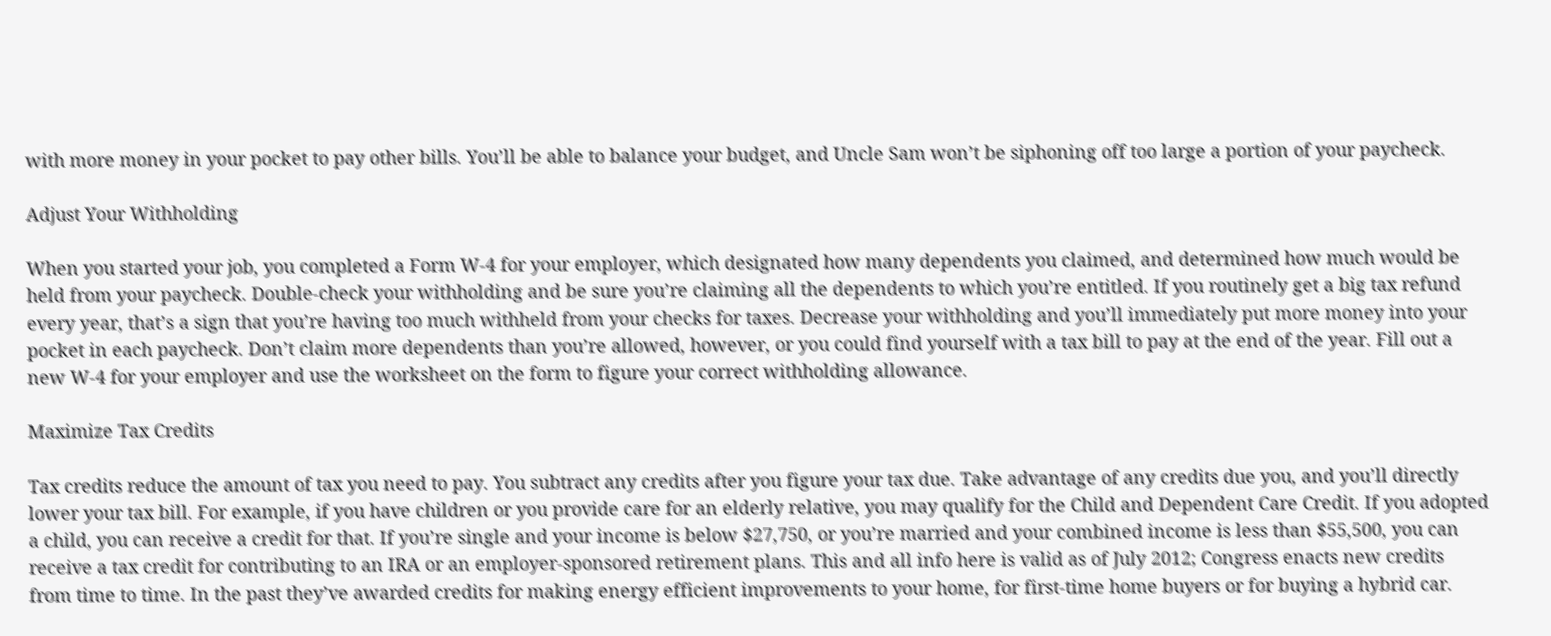with more money in your pocket to pay other bills. You’ll be able to balance your budget, and Uncle Sam won’t be siphoning off too large a portion of your paycheck.

Adjust Your Withholding

When you started your job, you completed a Form W-4 for your employer, which designated how many dependents you claimed, and determined how much would be held from your paycheck. Double-check your withholding and be sure you’re claiming all the dependents to which you’re entitled. If you routinely get a big tax refund every year, that’s a sign that you’re having too much withheld from your checks for taxes. Decrease your withholding and you’ll immediately put more money into your pocket in each paycheck. Don’t claim more dependents than you’re allowed, however, or you could find yourself with a tax bill to pay at the end of the year. Fill out a new W-4 for your employer and use the worksheet on the form to figure your correct withholding allowance.

Maximize Tax Credits

Tax credits reduce the amount of tax you need to pay. You subtract any credits after you figure your tax due. Take advantage of any credits due you, and you’ll directly lower your tax bill. For example, if you have children or you provide care for an elderly relative, you may qualify for the Child and Dependent Care Credit. If you adopted a child, you can receive a credit for that. If you’re single and your income is below $27,750, or you’re married and your combined income is less than $55,500, you can receive a tax credit for contributing to an IRA or an employer-sponsored retirement plans. This and all info here is valid as of July 2012; Congress enacts new credits from time to time. In the past they’ve awarded credits for making energy efficient improvements to your home, for first-time home buyers or for buying a hybrid car.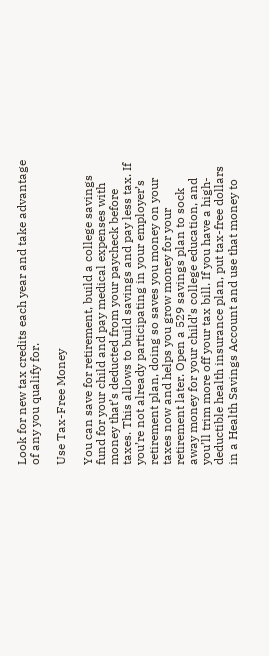Look for new tax credits each year and take advantage of any you qualify for.

Use Tax-Free Money

You can save for retirement, build a college savings fund for your child and pay medical expenses with money that’s deducted from your paycheck before taxes. This allows to build savings and pay less tax. If you’re not already participating in your employer’s retirement plan, doing so saves you money on your taxes now and helps you grow money for your retirement later. Open a 529 savings plan to sock away money for your child’s college education, and you’ll trim more off your tax bill. If you have a high-deductible health insurance plan, put tax-free dollars in a Health Savings Account and use that money to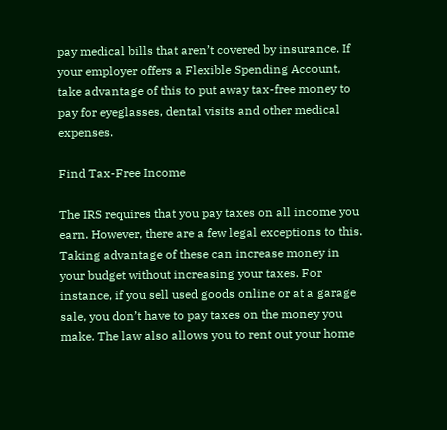pay medical bills that aren’t covered by insurance. If your employer offers a Flexible Spending Account, take advantage of this to put away tax-free money to pay for eyeglasses, dental visits and other medical expenses.

Find Tax-Free Income

The IRS requires that you pay taxes on all income you earn. However, there are a few legal exceptions to this. Taking advantage of these can increase money in your budget without increasing your taxes. For instance, if you sell used goods online or at a garage sale, you don’t have to pay taxes on the money you make. The law also allows you to rent out your home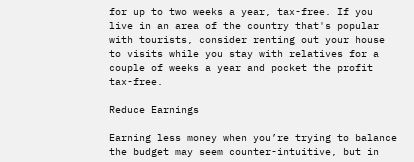for up to two weeks a year, tax-free. If you live in an area of the country that's popular with tourists, consider renting out your house to visits while you stay with relatives for a couple of weeks a year and pocket the profit tax-free.

Reduce Earnings

Earning less money when you’re trying to balance the budget may seem counter-intuitive, but in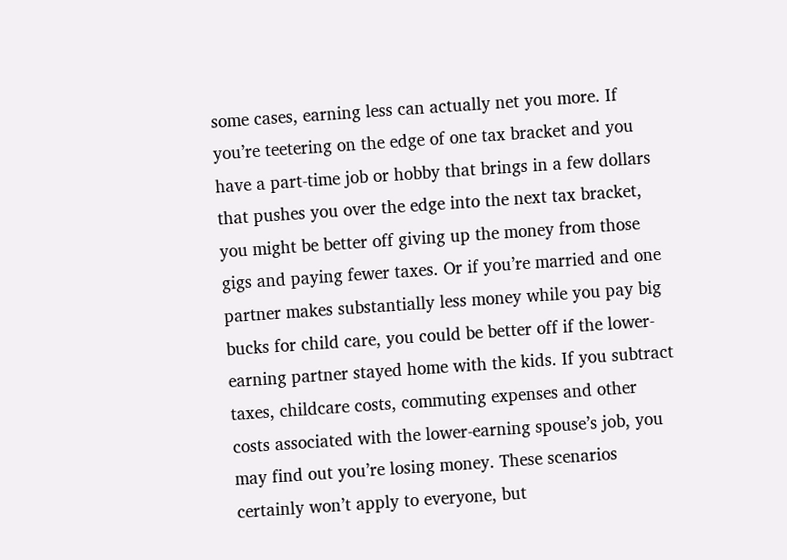some cases, earning less can actually net you more. If you’re teetering on the edge of one tax bracket and you have a part-time job or hobby that brings in a few dollars that pushes you over the edge into the next tax bracket, you might be better off giving up the money from those gigs and paying fewer taxes. Or if you’re married and one partner makes substantially less money while you pay big bucks for child care, you could be better off if the lower-earning partner stayed home with the kids. If you subtract taxes, childcare costs, commuting expenses and other costs associated with the lower-earning spouse’s job, you may find out you’re losing money. These scenarios certainly won’t apply to everyone, but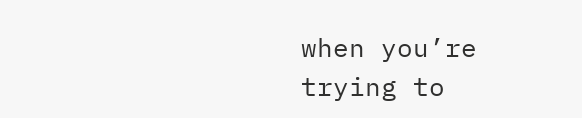when you’re trying to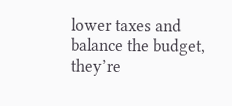lower taxes and balance the budget, they’re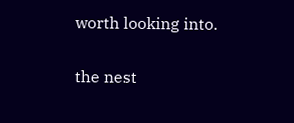worth looking into.

the nest